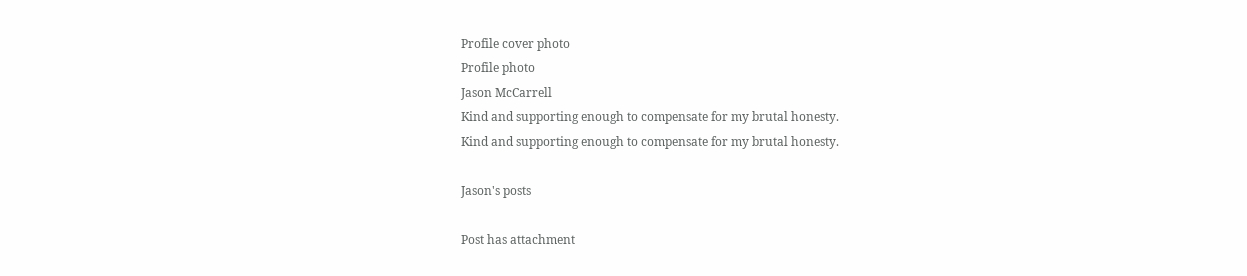Profile cover photo
Profile photo
Jason McCarrell
Kind and supporting enough to compensate for my brutal honesty.
Kind and supporting enough to compensate for my brutal honesty.

Jason's posts

Post has attachment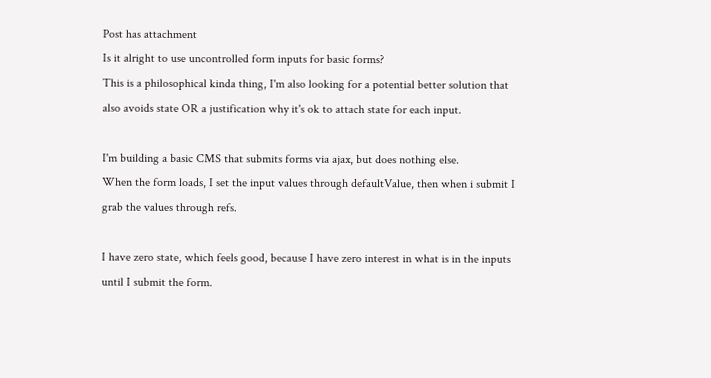Post has attachment
Is it alright to use uncontrolled form inputs for basic forms?
This is a philosophical kinda thing, I'm also looking for a potential better solution that also avoids state OR a justification why it's ok to attach state for each input.

I'm building a basic CMS that submits forms via ajax, but does nothing else.
When the form loads, I set the input values through defaultValue, then when i submit I grab the values through refs.

I have zero state, which feels good, because I have zero interest in what is in the inputs until I submit the form.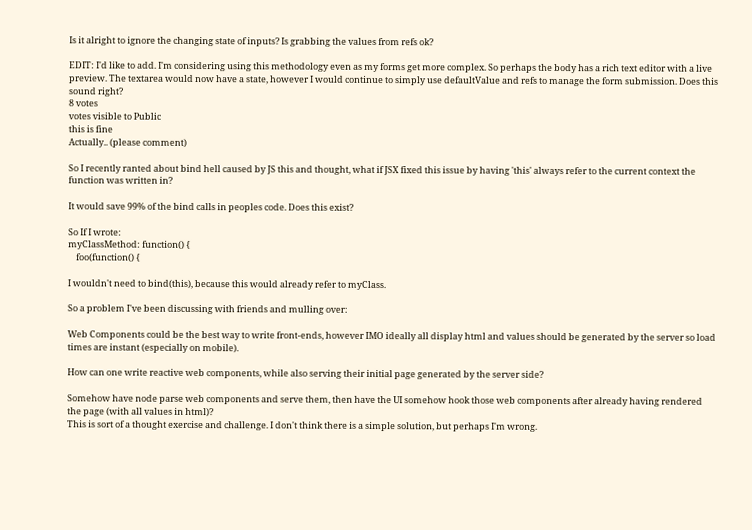Is it alright to ignore the changing state of inputs? Is grabbing the values from refs ok?

EDIT: I'd like to add. I'm considering using this methodology even as my forms get more complex. So perhaps the body has a rich text editor with a live preview. The textarea would now have a state, however I would continue to simply use defaultValue and refs to manage the form submission. Does this sound right?
8 votes
votes visible to Public
this is fine
Actually.. (please comment)

So I recently ranted about bind hell caused by JS this and thought, what if JSX fixed this issue by having 'this' always refer to the current context the function was written in?

It would save 99% of the bind calls in peoples code. Does this exist?

So If I wrote:
myClassMethod: function() {
    foo(function() {

I wouldn't need to bind(this), because this would already refer to myClass.

So a problem I've been discussing with friends and mulling over:

Web Components could be the best way to write front-ends, however IMO ideally all display html and values should be generated by the server so load times are instant (especially on mobile).

How can one write reactive web components, while also serving their initial page generated by the server side?

Somehow have node parse web components and serve them, then have the UI somehow hook those web components after already having rendered the page (with all values in html)?
This is sort of a thought exercise and challenge. I don't think there is a simple solution, but perhaps I'm wrong.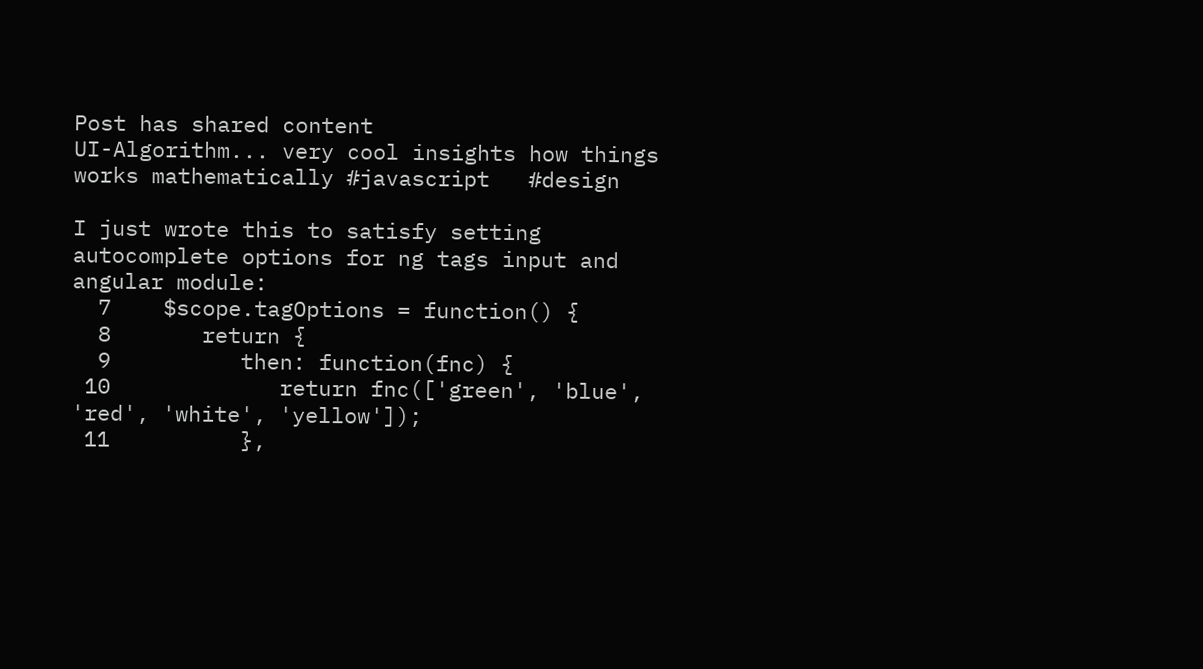Post has shared content
UI-Algorithm... very cool insights how things works mathematically #javascript   #design

I just wrote this to satisfy setting autocomplete options for ng tags input and angular module:
  7    $scope.tagOptions = function() {
  8       return {
  9          then: function(fnc) {
 10             return fnc(['green', 'blue', 'red', 'white', 'yellow']);
 11          },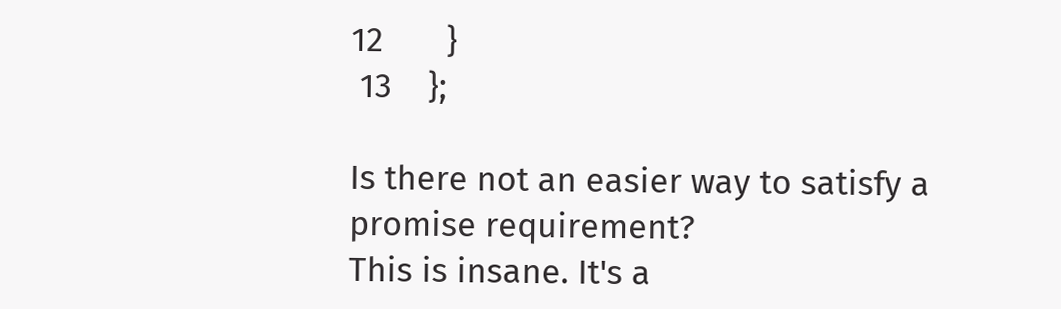12       }
 13    };

Is there not an easier way to satisfy a promise requirement?
This is insane. It's a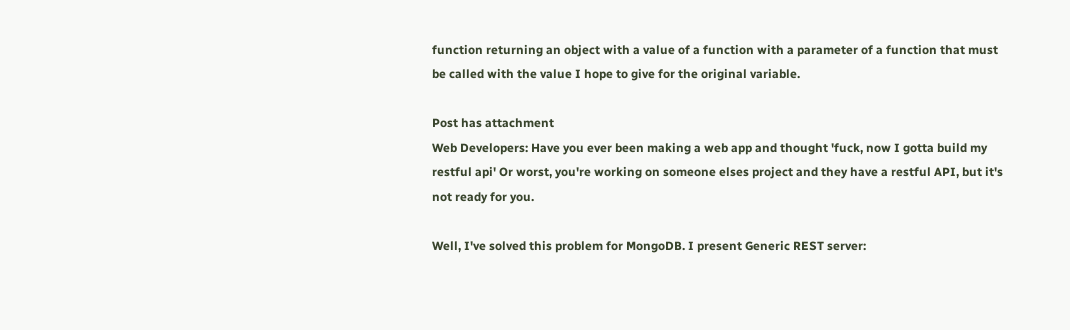function returning an object with a value of a function with a parameter of a function that must be called with the value I hope to give for the original variable.

Post has attachment
Web Developers: Have you ever been making a web app and thought 'fuck, now I gotta build my restful api' Or worst, you're working on someone elses project and they have a restful API, but it's not ready for you.

Well, I've solved this problem for MongoDB. I present Generic REST server: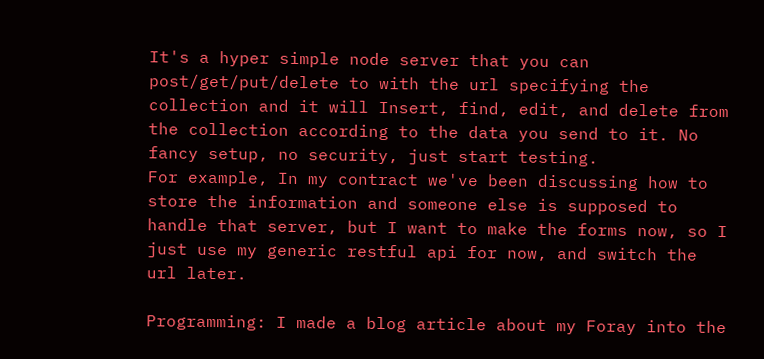It's a hyper simple node server that you can post/get/put/delete to with the url specifying the collection and it will Insert, find, edit, and delete from the collection according to the data you send to it. No fancy setup, no security, just start testing.
For example, In my contract we've been discussing how to store the information and someone else is supposed to handle that server, but I want to make the forms now, so I just use my generic restful api for now, and switch the url later.

Programming: I made a blog article about my Foray into the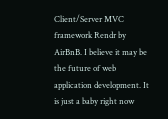Client/Server MVC framework Rendr by AirBnB. I believe it may be the future of web application development. It is just a baby right now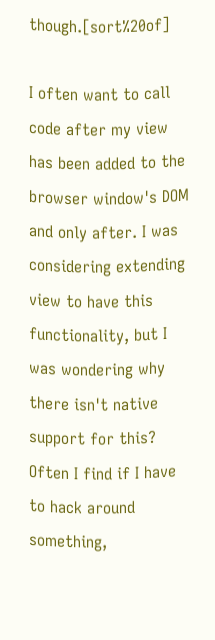though.[sort%20of]

I often want to call code after my view has been added to the browser window's DOM and only after. I was considering extending view to have this functionality, but I was wondering why there isn't native support for this? Often I find if I have to hack around something,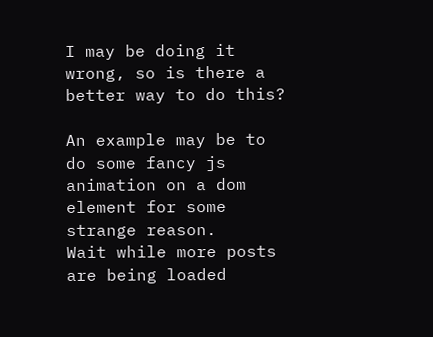I may be doing it wrong, so is there a better way to do this?

An example may be to do some fancy js animation on a dom element for some strange reason.
Wait while more posts are being loaded